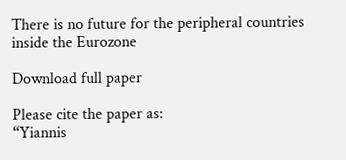There is no future for the peripheral countries inside the Eurozone

Download full paper

Please cite the paper as:
“Yiannis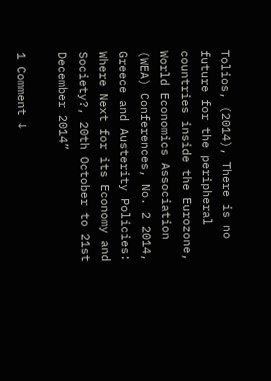Tolios, (2014), There is no future for the peripheral countries inside the Eurozone, World Economics Association (WEA) Conferences, No. 2 2014, Greece and Austerity Policies: Where Next for its Economy and Society?, 20th October to 21st December 2014”

1 Comment ↓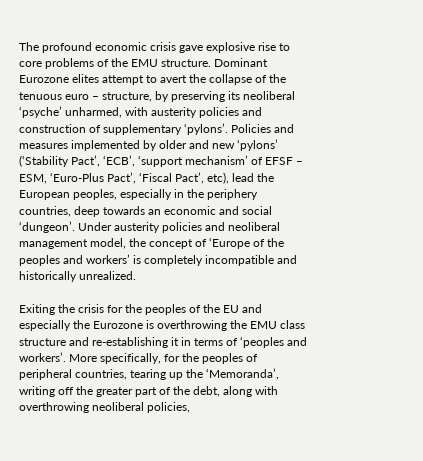The profound economic crisis gave explosive rise to core problems of the EMU structure. Dominant Eurozone elites attempt to avert the collapse of the tenuous euro – structure, by preserving its neoliberal ‘psyche’ unharmed, with austerity policies and construction of supplementary ‘pylons’. Policies and measures implemented by older and new ‘pylons’ (‘Stability Pact’, ‘ECB’, ‘support mechanism’ of EFSF – ESM, ‘Euro-Plus Pact’, ‘Fiscal Pact’, etc), lead the European peoples, especially in the periphery countries, deep towards an economic and social ‘dungeon’. Under austerity policies and neoliberal management model, the concept of ‘Europe of the peoples and workers’ is completely incompatible and historically unrealized.

Exiting the crisis for the peoples of the EU and especially the Eurozone is overthrowing the EMU class structure and re-establishing it in terms of ‘peoples and workers’. More specifically, for the peoples of peripheral countries, tearing up the ‘Memoranda’, writing off the greater part of the debt, along with overthrowing neoliberal policies,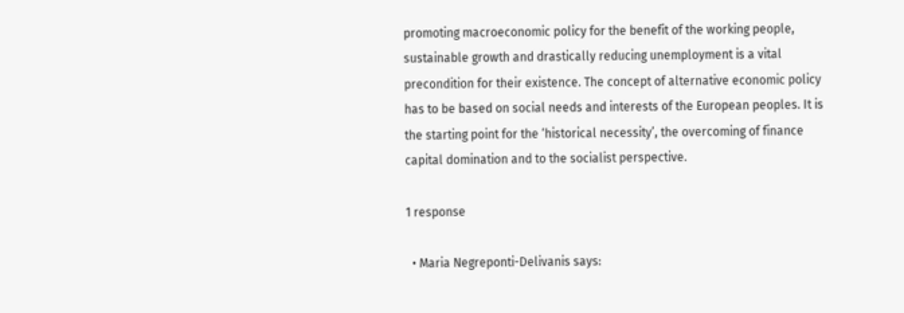promoting macroeconomic policy for the benefit of the working people, sustainable growth and drastically reducing unemployment is a vital precondition for their existence. The concept of alternative economic policy has to be based on social needs and interests of the European peoples. It is the starting point for the ‘historical necessity’, the overcoming of finance capital domination and to the socialist perspective.

1 response

  • Maria Negreponti-Delivanis says: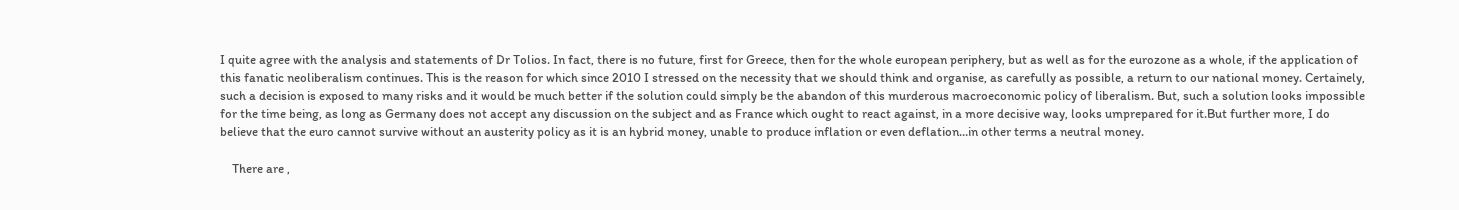I quite agree with the analysis and statements of Dr Tolios. In fact, there is no future, first for Greece, then for the whole european periphery, but as well as for the eurozone as a whole, if the application of this fanatic neoliberalism continues. This is the reason for which since 2010 I stressed on the necessity that we should think and organise, as carefully as possible, a return to our national money. Certainely, such a decision is exposed to many risks and it would be much better if the solution could simply be the abandon of this murderous macroeconomic policy of liberalism. But, such a solution looks impossible for the time being, as long as Germany does not accept any discussion on the subject and as France which ought to react against, in a more decisive way, looks umprepared for it.But further more, I do believe that the euro cannot survive without an austerity policy as it is an hybrid money, unable to produce inflation or even deflation…in other terms a neutral money.

    There are ,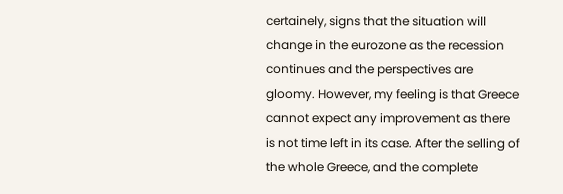certainely, signs that the situation will change in the eurozone as the recession continues and the perspectives are gloomy. However, my feeling is that Greece cannot expect any improvement as there is not time left in its case. After the selling of the whole Greece, and the complete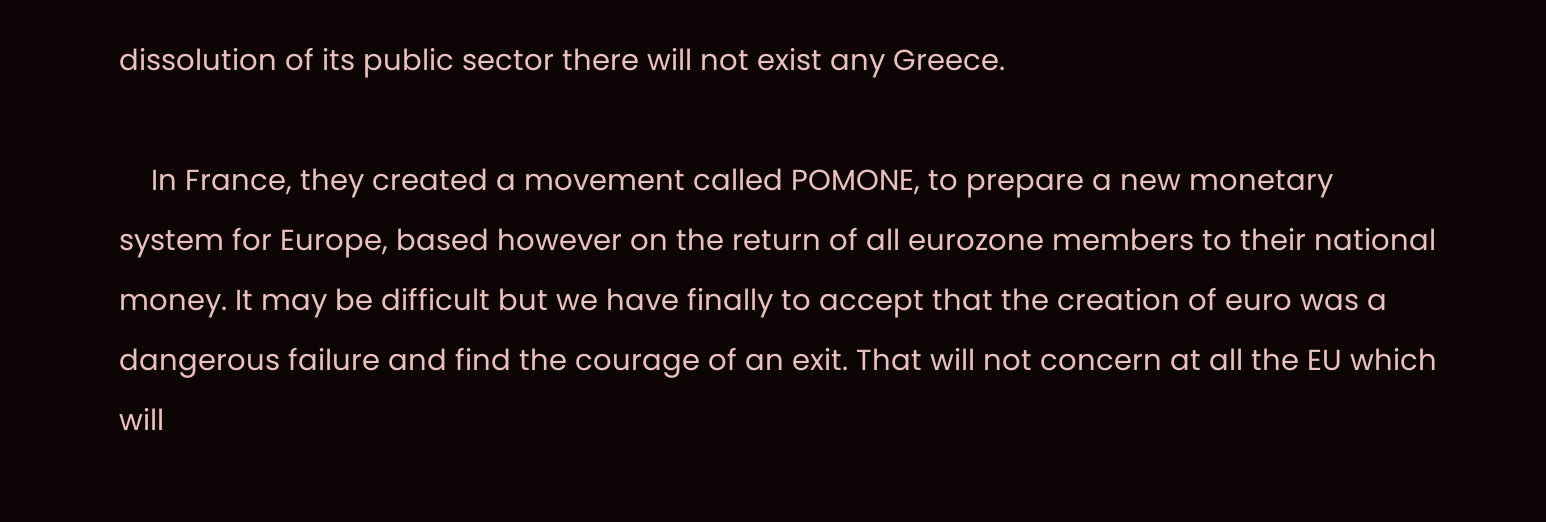dissolution of its public sector there will not exist any Greece.

    In France, they created a movement called POMONE, to prepare a new monetary system for Europe, based however on the return of all eurozone members to their national money. It may be difficult but we have finally to accept that the creation of euro was a dangerous failure and find the courage of an exit. That will not concern at all the EU which will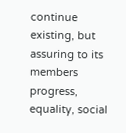continue existing, but assuring to its members progress, equality, social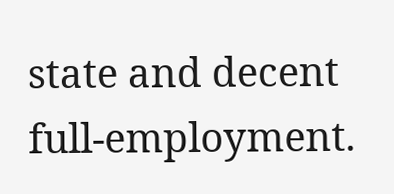state and decent full-employment.